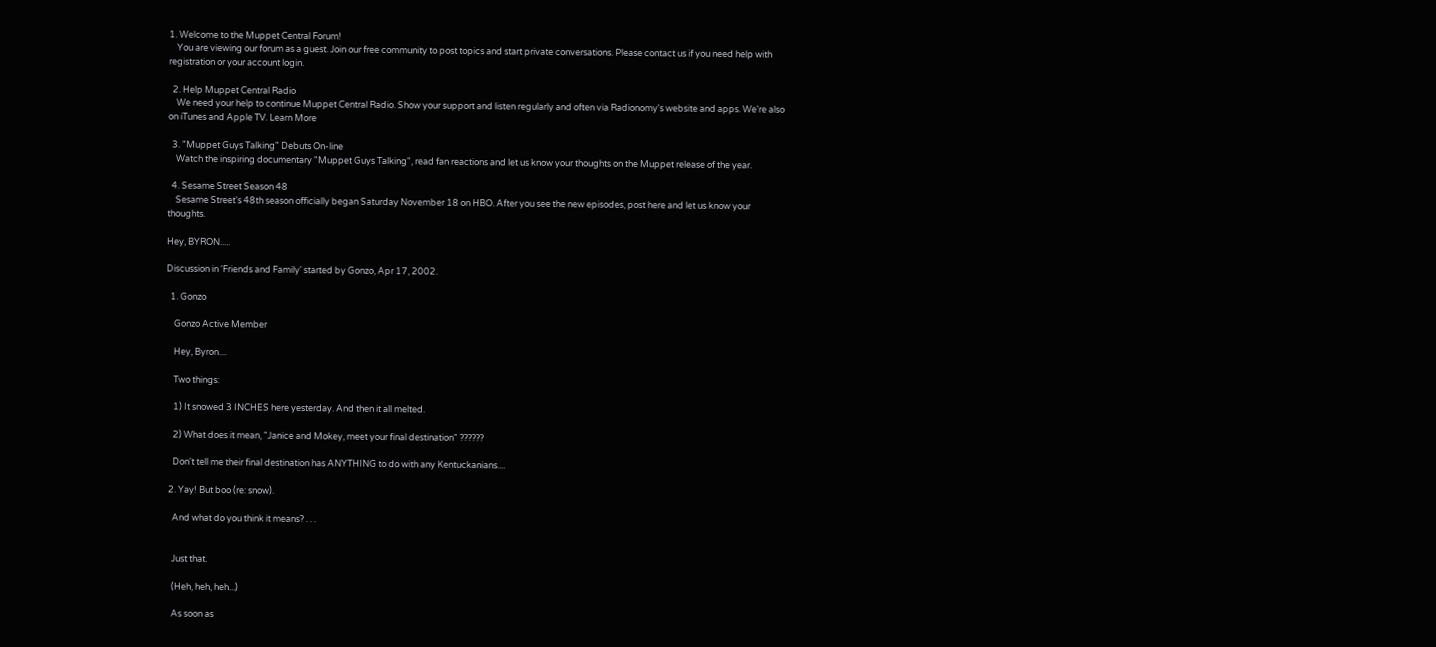1. Welcome to the Muppet Central Forum!
    You are viewing our forum as a guest. Join our free community to post topics and start private conversations. Please contact us if you need help with registration or your account login.

  2. Help Muppet Central Radio
    We need your help to continue Muppet Central Radio. Show your support and listen regularly and often via Radionomy's website and apps. We're also on iTunes and Apple TV. Learn More

  3. "Muppet Guys Talking" Debuts On-line
    Watch the inspiring documentary "Muppet Guys Talking", read fan reactions and let us know your thoughts on the Muppet release of the year.

  4. Sesame Street Season 48
    Sesame Street's 48th season officially began Saturday November 18 on HBO. After you see the new episodes, post here and let us know your thoughts.

Hey, BYRON.....

Discussion in 'Friends and Family' started by Gonzo, Apr 17, 2002.

  1. Gonzo

    Gonzo Active Member

    Hey, Byron....

    Two things:

    1) It snowed 3 INCHES here yesterday. And then it all melted.

    2) What does it mean, "Janice and Mokey, meet your final destination" ??????

    Don't tell me their final destination has ANYTHING to do with any Kentuckanians....

  2. Yay! But boo (re: snow).

    And what do you think it means? . . .


    Just that.

    (Heh, heh, heh...)

    As soon as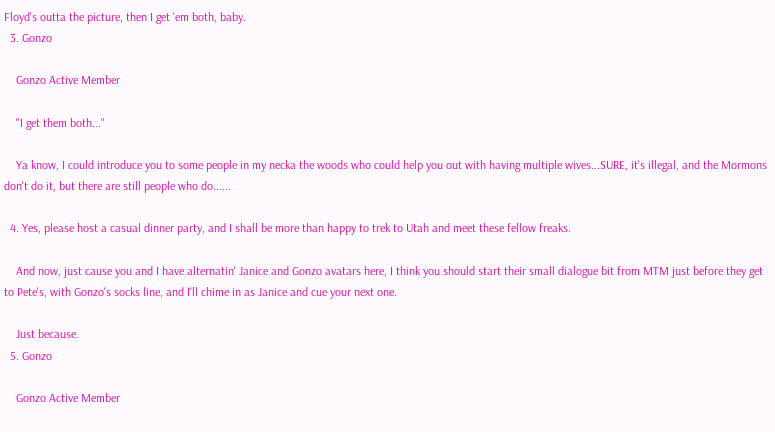Floyd's outta the picture, then I get 'em both, baby.
  3. Gonzo

    Gonzo Active Member

    "I get them both..."

    Ya know, I could introduce you to some people in my necka the woods who could help you out with having multiple wives...SURE, it's illegal, and the Mormons don't do it, but there are still people who do......

  4. Yes, please host a casual dinner party, and I shall be more than happy to trek to Utah and meet these fellow freaks.

    And now, just cause you and I have alternatin' Janice and Gonzo avatars here, I think you should start their small dialogue bit from MTM just before they get to Pete's, with Gonzo's socks line, and I'll chime in as Janice and cue your next one.

    Just because.
  5. Gonzo

    Gonzo Active Member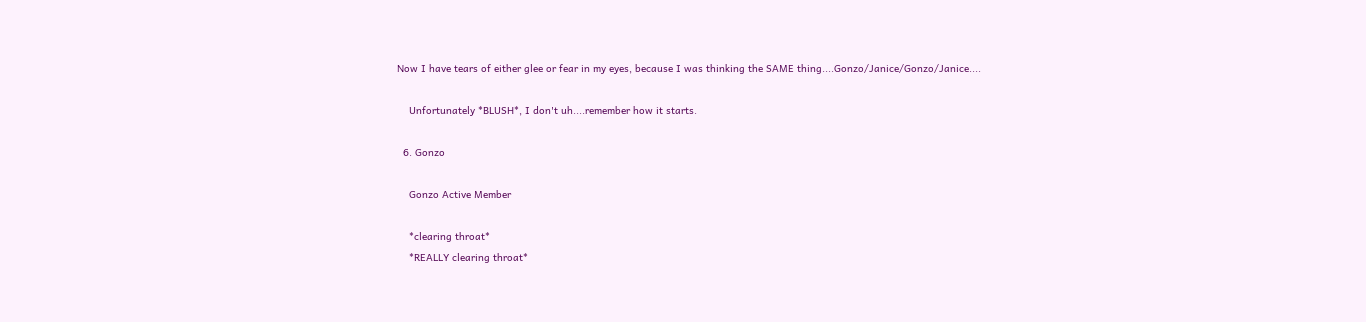Now I have tears of either glee or fear in my eyes, because I was thinking the SAME thing....Gonzo/Janice/Gonzo/Janice....

    Unfortunately *BLUSH*, I don't uh....remember how it starts.

  6. Gonzo

    Gonzo Active Member

    *clearing throat*
    *REALLY clearing throat*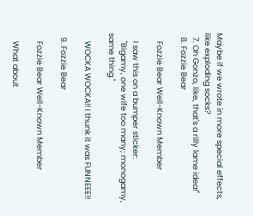Maybe if we wrote in more special effects, like exploding socks?
  7. Oh Gonzo, like, that's a rilly lame idea!"
  8. Fozzie Bear

    Fozzie Bear Well-Known Member

    I saw this on a bumper sticker:
    "Bigamy, one wife too many; monogamy, same thing."

    WOCKA WOCKA!! I thunk it was FUNNEEE!!

  9. Fozzie Bear

    Fozzie Bear Well-Known Member

    What about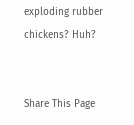exploding rubber chickens? Huh?


Share This Page